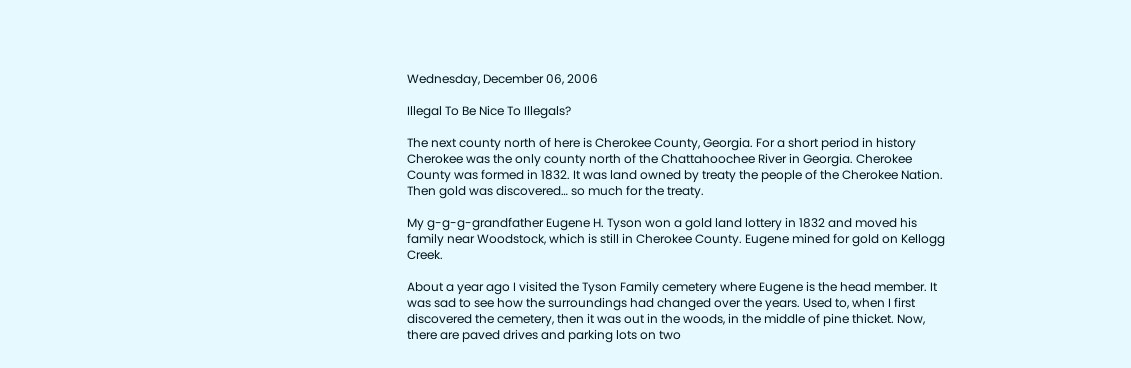Wednesday, December 06, 2006

Illegal To Be Nice To Illegals?

The next county north of here is Cherokee County, Georgia. For a short period in history Cherokee was the only county north of the Chattahoochee River in Georgia. Cherokee County was formed in 1832. It was land owned by treaty the people of the Cherokee Nation. Then gold was discovered… so much for the treaty.

My g-g-g-grandfather Eugene H. Tyson won a gold land lottery in 1832 and moved his family near Woodstock, which is still in Cherokee County. Eugene mined for gold on Kellogg Creek.

About a year ago I visited the Tyson Family cemetery where Eugene is the head member. It was sad to see how the surroundings had changed over the years. Used to, when I first discovered the cemetery, then it was out in the woods, in the middle of pine thicket. Now, there are paved drives and parking lots on two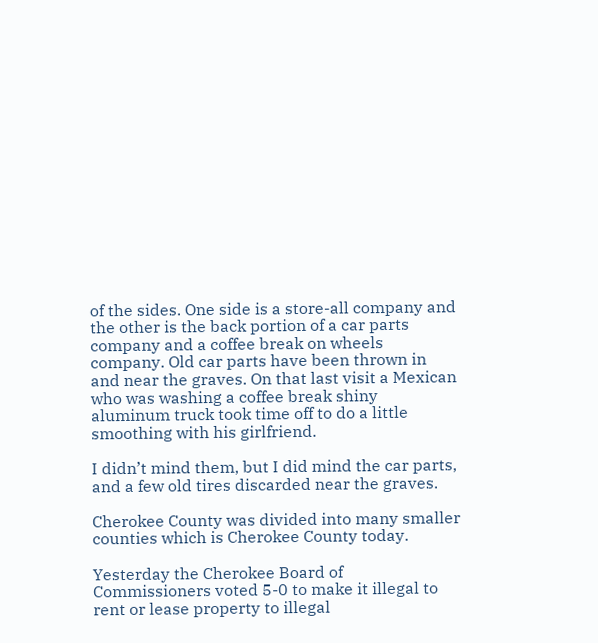of the sides. One side is a store-all company and the other is the back portion of a car parts company and a coffee break on wheels company. Old car parts have been thrown in and near the graves. On that last visit a Mexican who was washing a coffee break shiny aluminum truck took time off to do a little smoothing with his girlfriend.

I didn’t mind them, but I did mind the car parts, and a few old tires discarded near the graves.

Cherokee County was divided into many smaller counties which is Cherokee County today.

Yesterday the Cherokee Board of Commissioners voted 5-0 to make it illegal to rent or lease property to illegal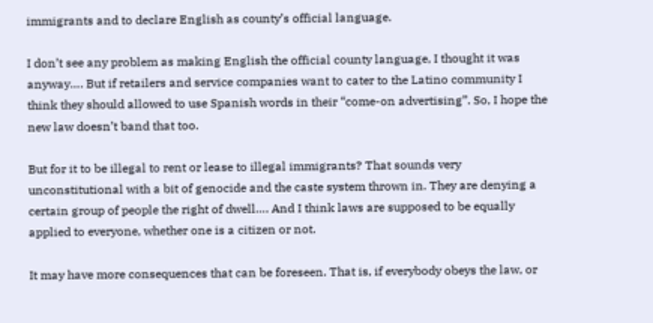immigrants and to declare English as county’s official language.

I don’t see any problem as making English the official county language, I thought it was anyway…. But if retailers and service companies want to cater to the Latino community I think they should allowed to use Spanish words in their “come-on advertising”. So, I hope the new law doesn’t band that too.

But for it to be illegal to rent or lease to illegal immigrants? That sounds very unconstitutional with a bit of genocide and the caste system thrown in. They are denying a certain group of people the right of dwell…. And I think laws are supposed to be equally applied to everyone, whether one is a citizen or not.

It may have more consequences that can be foreseen. That is, if everybody obeys the law, or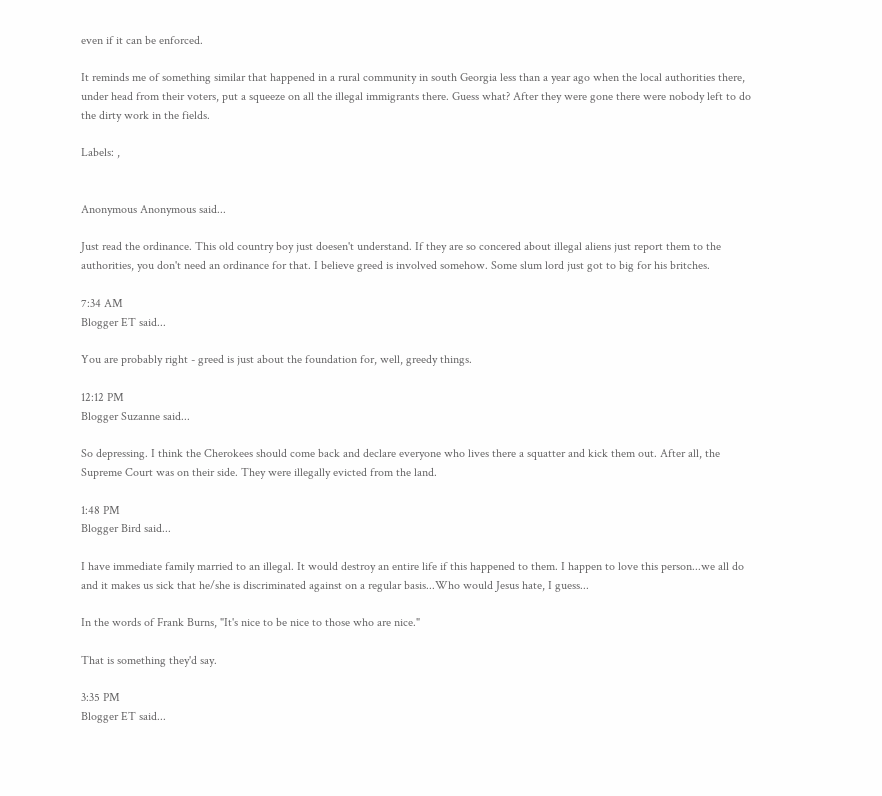even if it can be enforced.

It reminds me of something similar that happened in a rural community in south Georgia less than a year ago when the local authorities there, under head from their voters, put a squeeze on all the illegal immigrants there. Guess what? After they were gone there were nobody left to do the dirty work in the fields.

Labels: ,


Anonymous Anonymous said...

Just read the ordinance. This old country boy just doesen't understand. If they are so concered about illegal aliens just report them to the authorities, you don't need an ordinance for that. I believe greed is involved somehow. Some slum lord just got to big for his britches.

7:34 AM
Blogger ET said...

You are probably right - greed is just about the foundation for, well, greedy things.

12:12 PM
Blogger Suzanne said...

So depressing. I think the Cherokees should come back and declare everyone who lives there a squatter and kick them out. After all, the Supreme Court was on their side. They were illegally evicted from the land.

1:48 PM
Blogger Bird said...

I have immediate family married to an illegal. It would destroy an entire life if this happened to them. I happen to love this person...we all do and it makes us sick that he/she is discriminated against on a regular basis...Who would Jesus hate, I guess...

In the words of Frank Burns, "It's nice to be nice to those who are nice."

That is something they'd say.

3:35 PM
Blogger ET said...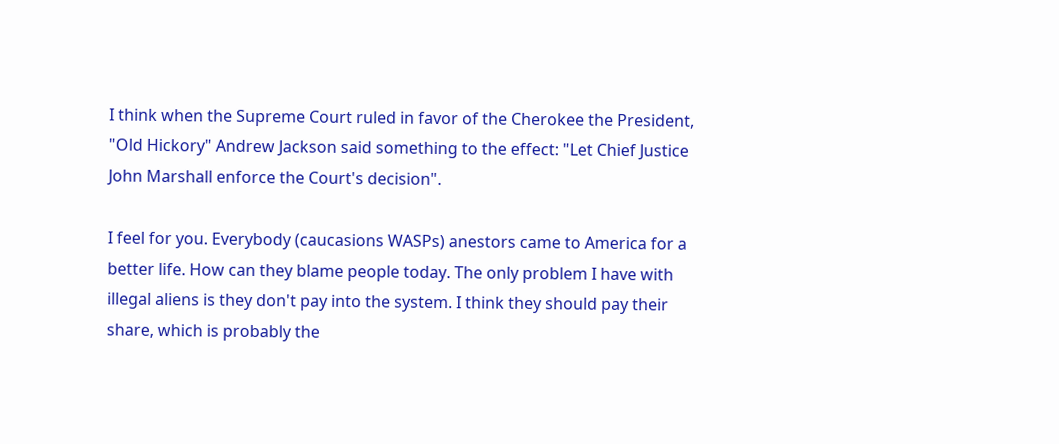I think when the Supreme Court ruled in favor of the Cherokee the President, "Old Hickory" Andrew Jackson said something to the effect: "Let Chief Justice John Marshall enforce the Court's decision".

I feel for you. Everybody (caucasions WASPs) anestors came to America for a better life. How can they blame people today. The only problem I have with illegal aliens is they don't pay into the system. I think they should pay their share, which is probably the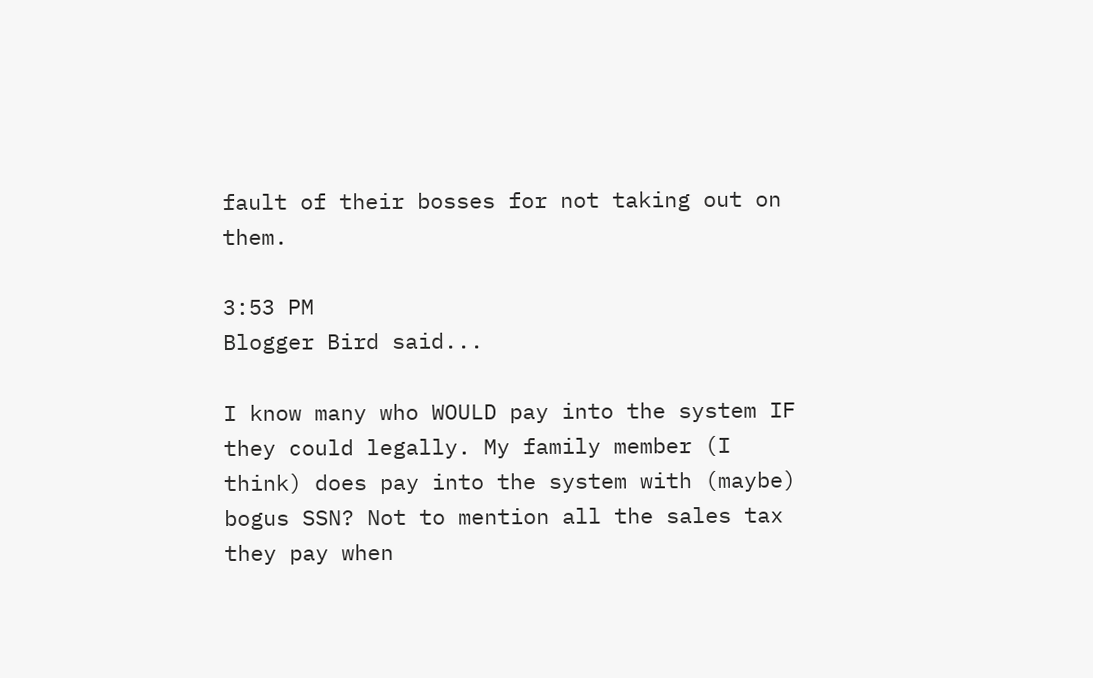fault of their bosses for not taking out on them.

3:53 PM
Blogger Bird said...

I know many who WOULD pay into the system IF they could legally. My family member (I think) does pay into the system with (maybe) bogus SSN? Not to mention all the sales tax they pay when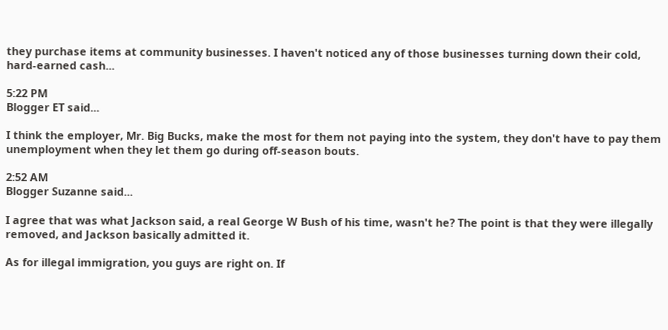they purchase items at community businesses. I haven't noticed any of those businesses turning down their cold, hard-earned cash...

5:22 PM
Blogger ET said...

I think the employer, Mr. Big Bucks, make the most for them not paying into the system, they don't have to pay them unemployment when they let them go during off-season bouts.

2:52 AM
Blogger Suzanne said...

I agree that was what Jackson said, a real George W Bush of his time, wasn't he? The point is that they were illegally removed, and Jackson basically admitted it.

As for illegal immigration, you guys are right on. If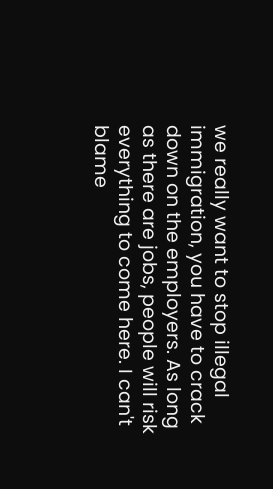we really want to stop illegal immigration, you have to crack down on the employers. As long as there are jobs, people will risk everything to come here. I can't blame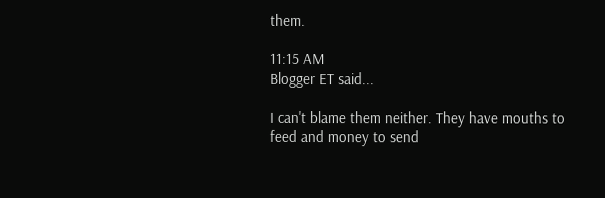them.

11:15 AM
Blogger ET said...

I can't blame them neither. They have mouths to feed and money to send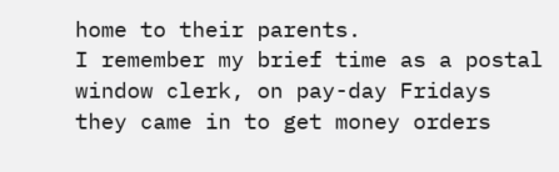home to their parents.
I remember my brief time as a postal window clerk, on pay-day Fridays they came in to get money orders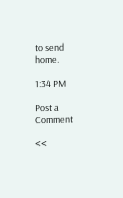to send home.

1:34 PM

Post a Comment

<<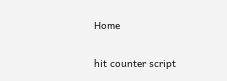Home

hit counter script